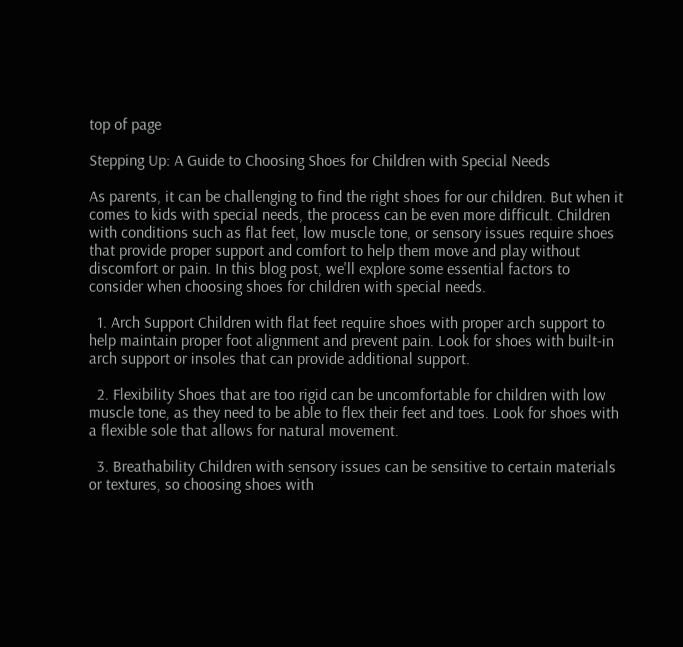top of page

Stepping Up: A Guide to Choosing Shoes for Children with Special Needs

As parents, it can be challenging to find the right shoes for our children. But when it comes to kids with special needs, the process can be even more difficult. Children with conditions such as flat feet, low muscle tone, or sensory issues require shoes that provide proper support and comfort to help them move and play without discomfort or pain. In this blog post, we'll explore some essential factors to consider when choosing shoes for children with special needs.

  1. Arch Support Children with flat feet require shoes with proper arch support to help maintain proper foot alignment and prevent pain. Look for shoes with built-in arch support or insoles that can provide additional support.

  2. Flexibility Shoes that are too rigid can be uncomfortable for children with low muscle tone, as they need to be able to flex their feet and toes. Look for shoes with a flexible sole that allows for natural movement.

  3. Breathability Children with sensory issues can be sensitive to certain materials or textures, so choosing shoes with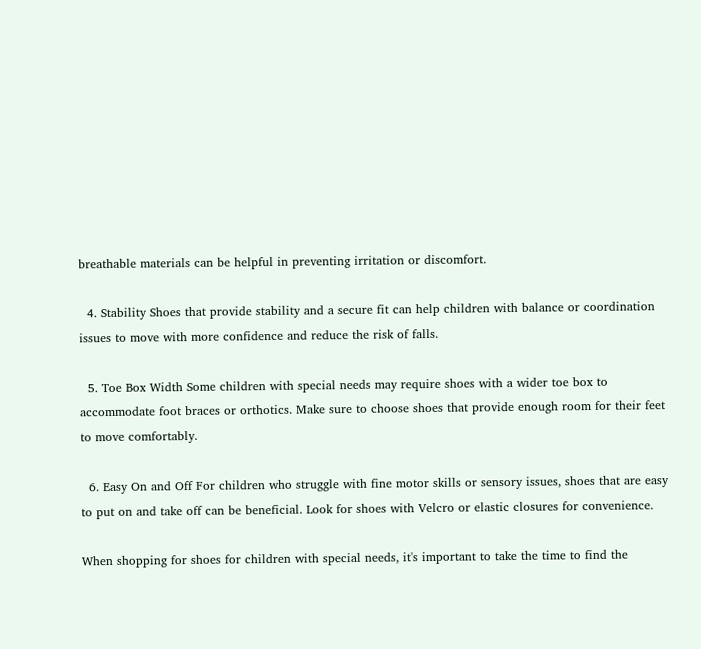breathable materials can be helpful in preventing irritation or discomfort.

  4. Stability Shoes that provide stability and a secure fit can help children with balance or coordination issues to move with more confidence and reduce the risk of falls.

  5. Toe Box Width Some children with special needs may require shoes with a wider toe box to accommodate foot braces or orthotics. Make sure to choose shoes that provide enough room for their feet to move comfortably.

  6. Easy On and Off For children who struggle with fine motor skills or sensory issues, shoes that are easy to put on and take off can be beneficial. Look for shoes with Velcro or elastic closures for convenience.

When shopping for shoes for children with special needs, it's important to take the time to find the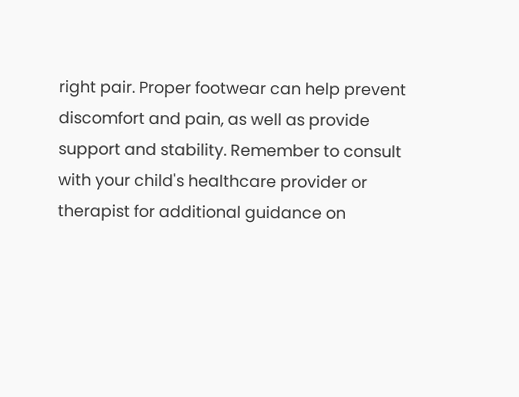right pair. Proper footwear can help prevent discomfort and pain, as well as provide support and stability. Remember to consult with your child's healthcare provider or therapist for additional guidance on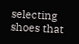selecting shoes that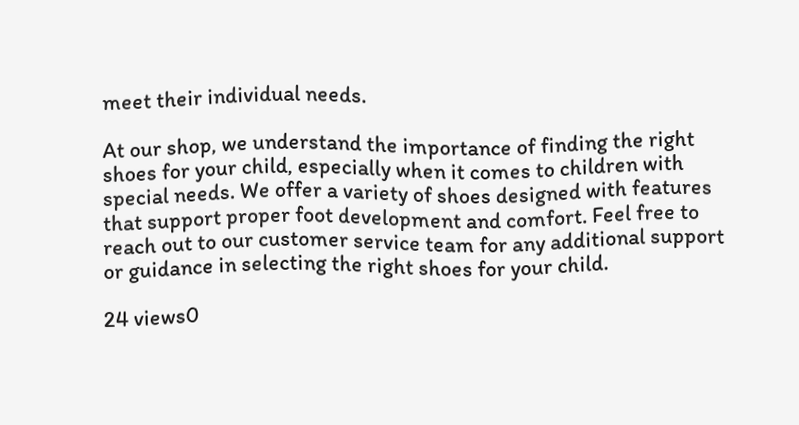meet their individual needs.

At our shop, we understand the importance of finding the right shoes for your child, especially when it comes to children with special needs. We offer a variety of shoes designed with features that support proper foot development and comfort. Feel free to reach out to our customer service team for any additional support or guidance in selecting the right shoes for your child.

24 views0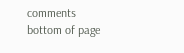comments
bottom of page